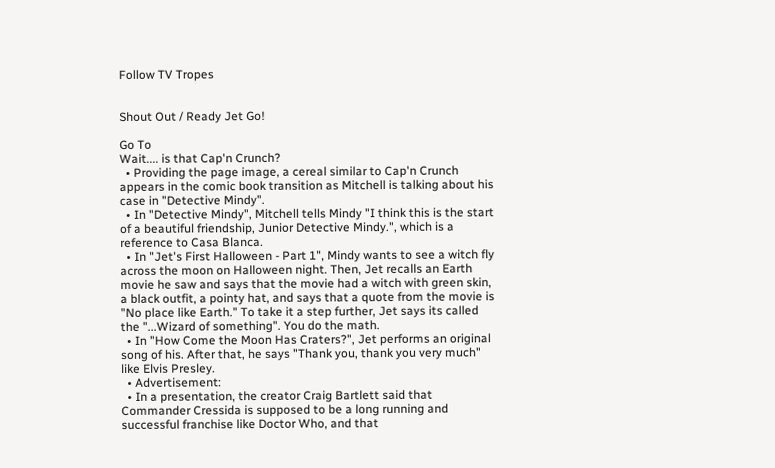Follow TV Tropes


Shout Out / Ready Jet Go!

Go To
Wait.... is that Cap'n Crunch?
  • Providing the page image, a cereal similar to Cap'n Crunch appears in the comic book transition as Mitchell is talking about his case in "Detective Mindy".
  • In "Detective Mindy", Mitchell tells Mindy "I think this is the start of a beautiful friendship, Junior Detective Mindy.", which is a reference to Casa Blanca.
  • In "Jet's First Halloween - Part 1", Mindy wants to see a witch fly across the moon on Halloween night. Then, Jet recalls an Earth movie he saw and says that the movie had a witch with green skin, a black outfit, a pointy hat, and says that a quote from the movie is "No place like Earth." To take it a step further, Jet says its called the "...Wizard of something". You do the math.
  • In "How Come the Moon Has Craters?", Jet performs an original song of his. After that, he says "Thank you, thank you very much" like Elvis Presley.
  • Advertisement:
  • In a presentation, the creator Craig Bartlett said that Commander Cressida is supposed to be a long running and successful franchise like Doctor Who, and that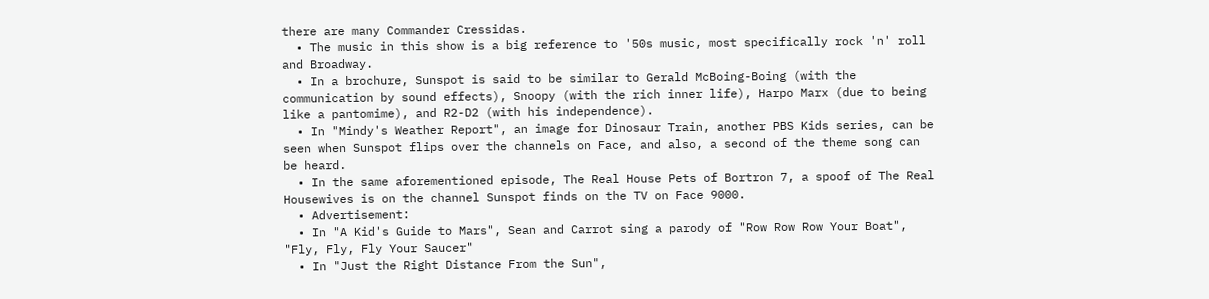there are many Commander Cressidas.
  • The music in this show is a big reference to '50s music, most specifically rock 'n' roll and Broadway.
  • In a brochure, Sunspot is said to be similar to Gerald McBoing-Boing (with the communication by sound effects), Snoopy (with the rich inner life), Harpo Marx (due to being like a pantomime), and R2-D2 (with his independence).
  • In "Mindy's Weather Report", an image for Dinosaur Train, another PBS Kids series, can be seen when Sunspot flips over the channels on Face, and also, a second of the theme song can be heard.
  • In the same aforementioned episode, The Real House Pets of Bortron 7, a spoof of The Real Housewives is on the channel Sunspot finds on the TV on Face 9000.
  • Advertisement:
  • In "A Kid's Guide to Mars", Sean and Carrot sing a parody of "Row Row Row Your Boat", "Fly, Fly, Fly Your Saucer"
  • In "Just the Right Distance From the Sun",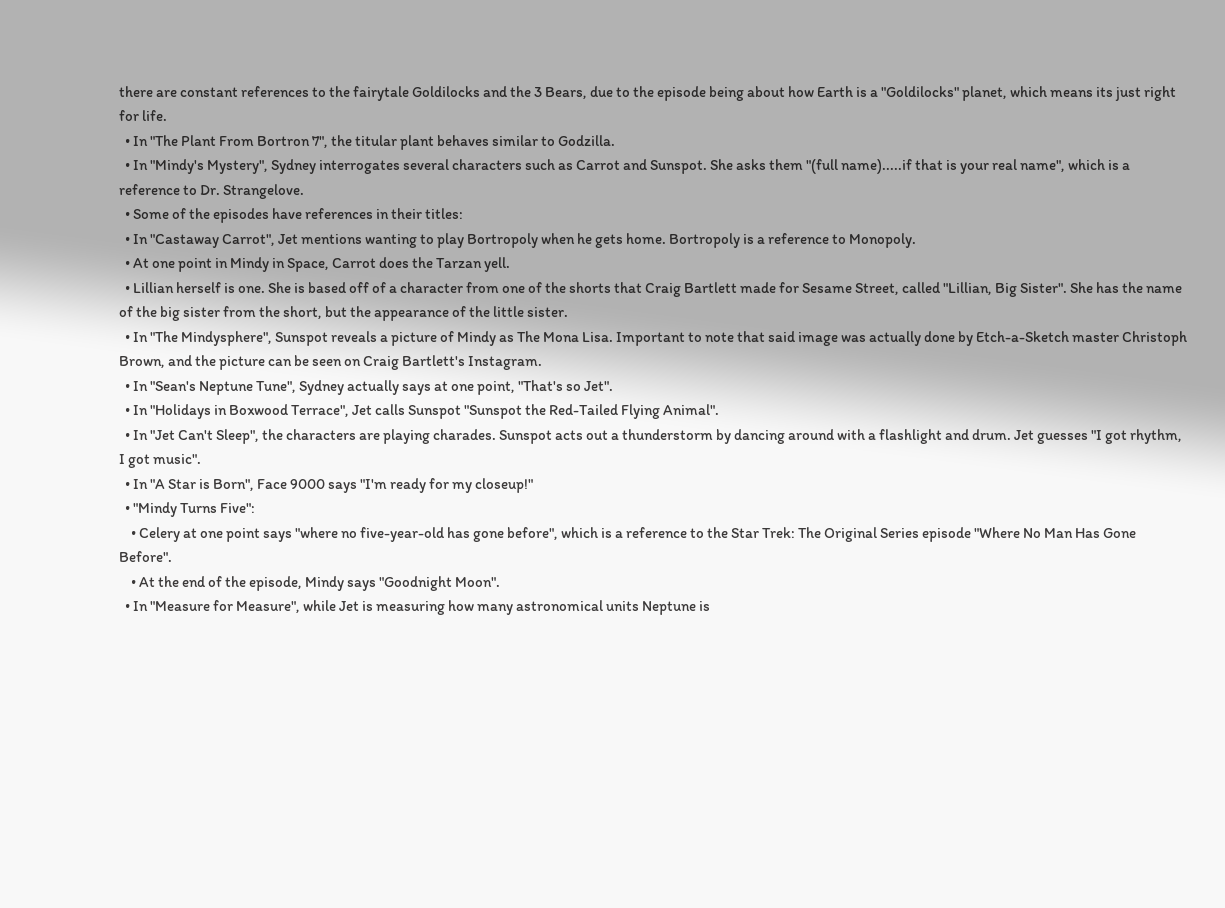there are constant references to the fairytale Goldilocks and the 3 Bears, due to the episode being about how Earth is a "Goldilocks" planet, which means its just right for life.
  • In "The Plant From Bortron 7", the titular plant behaves similar to Godzilla.
  • In "Mindy's Mystery", Sydney interrogates several characters such as Carrot and Sunspot. She asks them "(full name).....if that is your real name", which is a reference to Dr. Strangelove.
  • Some of the episodes have references in their titles:
  • In "Castaway Carrot", Jet mentions wanting to play Bortropoly when he gets home. Bortropoly is a reference to Monopoly.
  • At one point in Mindy in Space, Carrot does the Tarzan yell.
  • Lillian herself is one. She is based off of a character from one of the shorts that Craig Bartlett made for Sesame Street, called "Lillian, Big Sister". She has the name of the big sister from the short, but the appearance of the little sister.
  • In "The Mindysphere", Sunspot reveals a picture of Mindy as The Mona Lisa. Important to note that said image was actually done by Etch-a-Sketch master Christoph Brown, and the picture can be seen on Craig Bartlett's Instagram.
  • In "Sean's Neptune Tune", Sydney actually says at one point, "That's so Jet".
  • In "Holidays in Boxwood Terrace", Jet calls Sunspot "Sunspot the Red-Tailed Flying Animal".
  • In "Jet Can't Sleep", the characters are playing charades. Sunspot acts out a thunderstorm by dancing around with a flashlight and drum. Jet guesses "I got rhythm, I got music".
  • In "A Star is Born", Face 9000 says "I'm ready for my closeup!"
  • "Mindy Turns Five":
    • Celery at one point says "where no five-year-old has gone before", which is a reference to the Star Trek: The Original Series episode "Where No Man Has Gone Before".
    • At the end of the episode, Mindy says "Goodnight Moon".
  • In "Measure for Measure", while Jet is measuring how many astronomical units Neptune is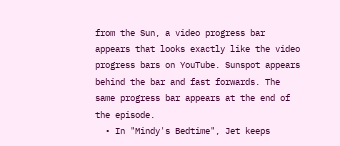from the Sun, a video progress bar appears that looks exactly like the video progress bars on YouTube. Sunspot appears behind the bar and fast forwards. The same progress bar appears at the end of the episode.
  • In "Mindy's Bedtime", Jet keeps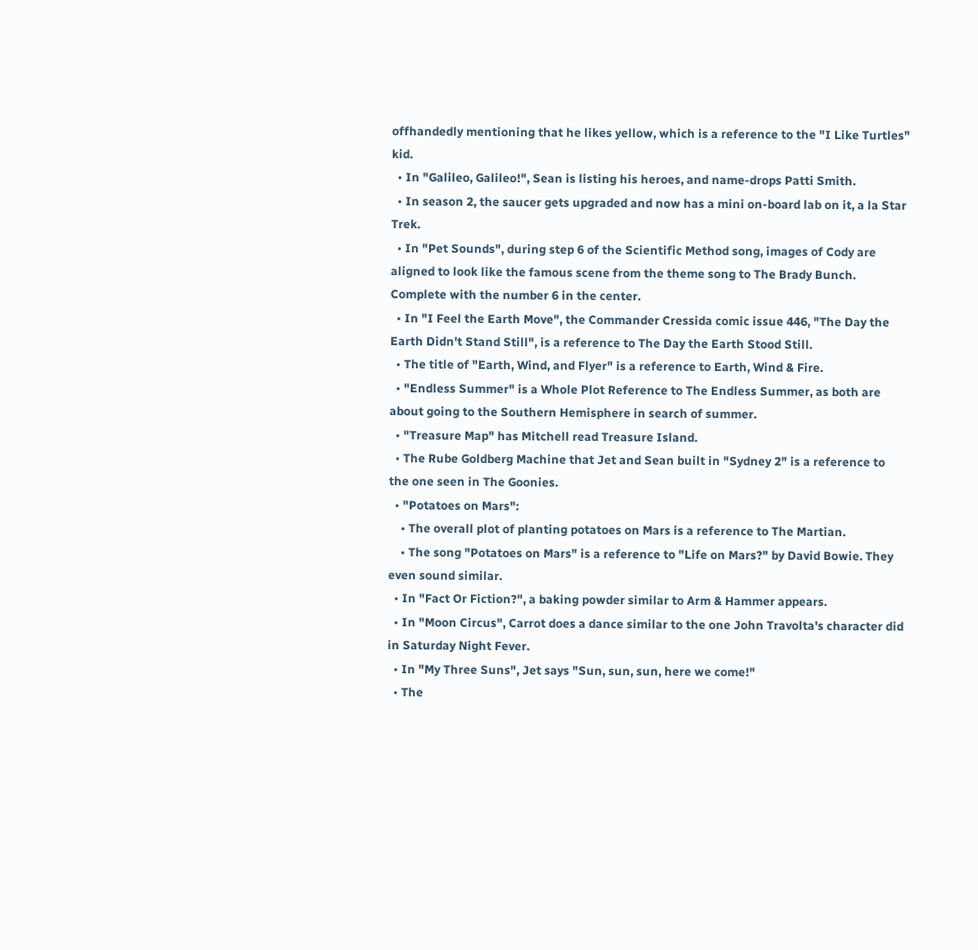offhandedly mentioning that he likes yellow, which is a reference to the "I Like Turtles" kid.
  • In "Galileo, Galileo!", Sean is listing his heroes, and name-drops Patti Smith.
  • In season 2, the saucer gets upgraded and now has a mini on-board lab on it, a la Star Trek.
  • In "Pet Sounds", during step 6 of the Scientific Method song, images of Cody are aligned to look like the famous scene from the theme song to The Brady Bunch. Complete with the number 6 in the center.
  • In "I Feel the Earth Move", the Commander Cressida comic issue 446, "The Day the Earth Didn't Stand Still", is a reference to The Day the Earth Stood Still.
  • The title of "Earth, Wind, and Flyer" is a reference to Earth, Wind & Fire.
  • "Endless Summer" is a Whole Plot Reference to The Endless Summer, as both are about going to the Southern Hemisphere in search of summer.
  • "Treasure Map" has Mitchell read Treasure Island.
  • The Rube Goldberg Machine that Jet and Sean built in "Sydney 2" is a reference to the one seen in The Goonies.
  • "Potatoes on Mars":
    • The overall plot of planting potatoes on Mars is a reference to The Martian.
    • The song "Potatoes on Mars" is a reference to "Life on Mars?" by David Bowie. They even sound similar.
  • In "Fact Or Fiction?", a baking powder similar to Arm & Hammer appears.
  • In "Moon Circus", Carrot does a dance similar to the one John Travolta's character did in Saturday Night Fever.
  • In "My Three Suns", Jet says "Sun, sun, sun, here we come!"
  • The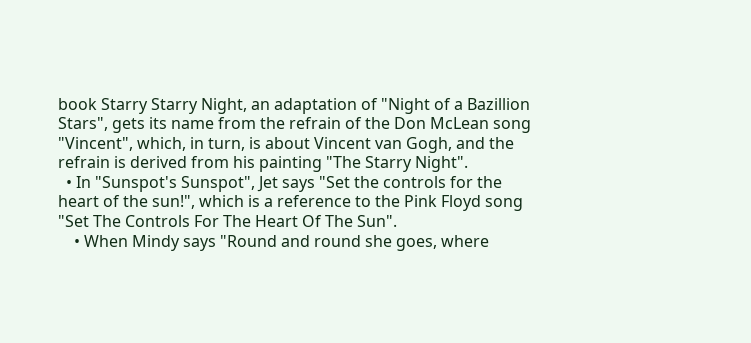book Starry Starry Night, an adaptation of "Night of a Bazillion Stars", gets its name from the refrain of the Don McLean song "Vincent", which, in turn, is about Vincent van Gogh, and the refrain is derived from his painting "The Starry Night".
  • In "Sunspot's Sunspot", Jet says "Set the controls for the heart of the sun!", which is a reference to the Pink Floyd song "Set The Controls For The Heart Of The Sun".
    • When Mindy says "Round and round she goes, where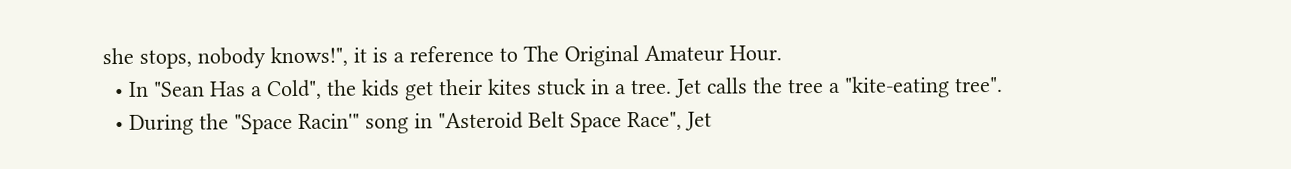she stops, nobody knows!", it is a reference to The Original Amateur Hour.
  • In "Sean Has a Cold", the kids get their kites stuck in a tree. Jet calls the tree a "kite-eating tree".
  • During the "Space Racin'" song in "Asteroid Belt Space Race", Jet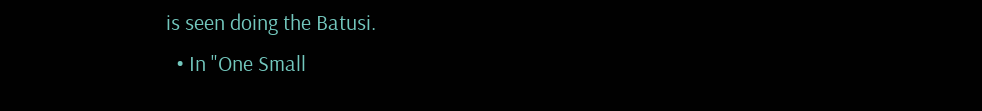is seen doing the Batusi.
  • In "One Small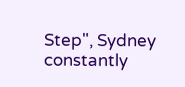Step", Sydney constantly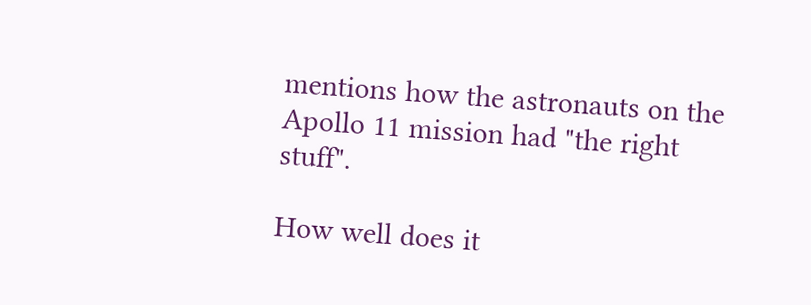mentions how the astronauts on the Apollo 11 mission had "the right stuff".

How well does it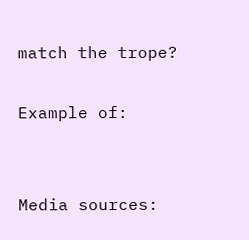match the trope?

Example of:


Media sources: